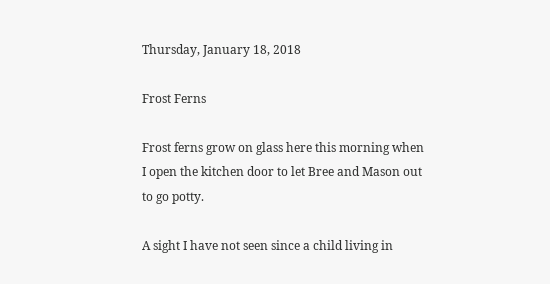Thursday, January 18, 2018

Frost Ferns

Frost ferns grow on glass here this morning when I open the kitchen door to let Bree and Mason out to go potty.

A sight I have not seen since a child living in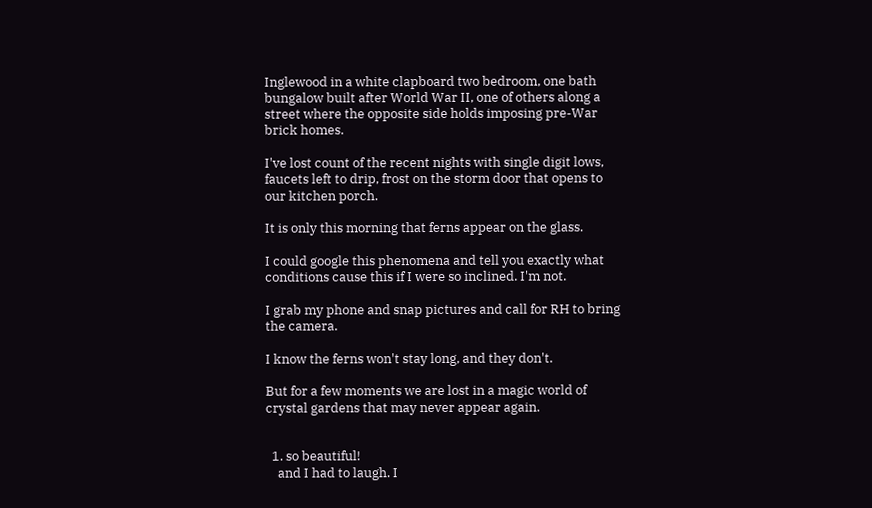Inglewood in a white clapboard two bedroom, one bath bungalow built after World War II, one of others along a street where the opposite side holds imposing pre-War brick homes.

I've lost count of the recent nights with single digit lows, faucets left to drip, frost on the storm door that opens to our kitchen porch.

It is only this morning that ferns appear on the glass.

I could google this phenomena and tell you exactly what conditions cause this if I were so inclined. I'm not.

I grab my phone and snap pictures and call for RH to bring the camera.

I know the ferns won't stay long, and they don't.

But for a few moments we are lost in a magic world of crystal gardens that may never appear again.


  1. so beautiful!
    and I had to laugh. I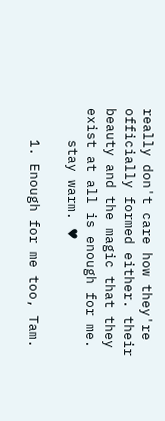really don't care how they're officially formed either. their beauty and the magic that they exist at all is enough for me.
    stay warm. ♥

    1. Enough for me too, Tam.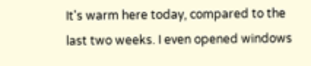It's warm here today, compared to the last two weeks. I even opened windows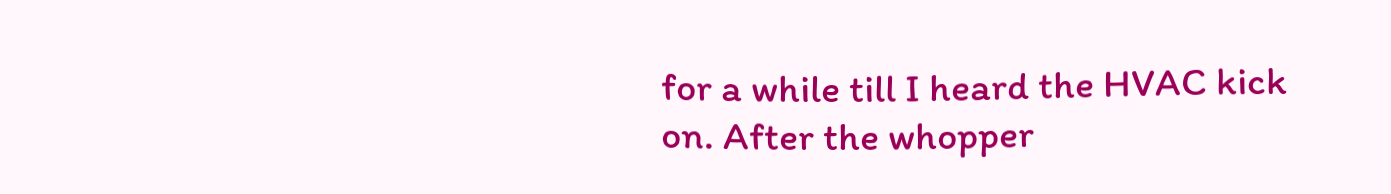for a while till I heard the HVAC kick on. After the whopper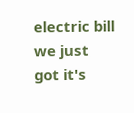electric bill we just got it's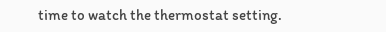time to watch the thermostat setting.